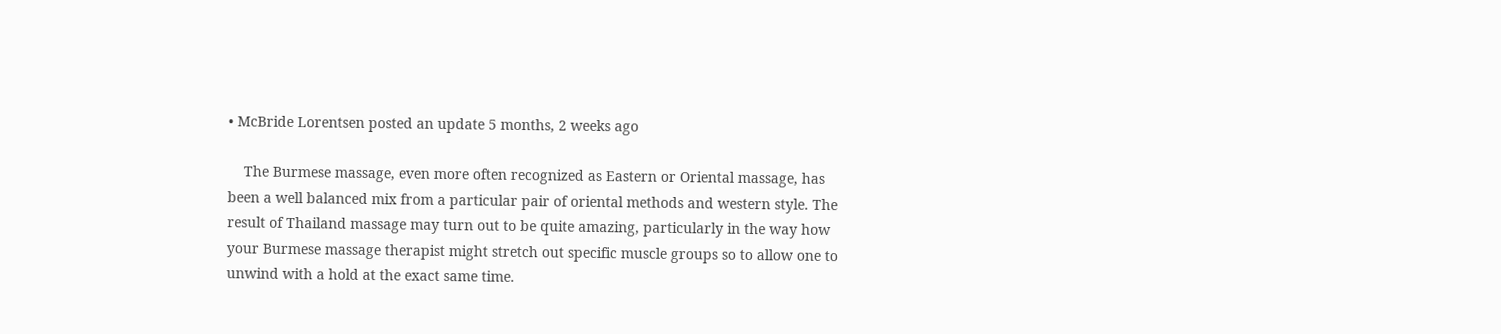• McBride Lorentsen posted an update 5 months, 2 weeks ago

    The Burmese massage, even more often recognized as Eastern or Oriental massage, has been a well balanced mix from a particular pair of oriental methods and western style. The result of Thailand massage may turn out to be quite amazing, particularly in the way how your Burmese massage therapist might stretch out specific muscle groups so to allow one to unwind with a hold at the exact same time.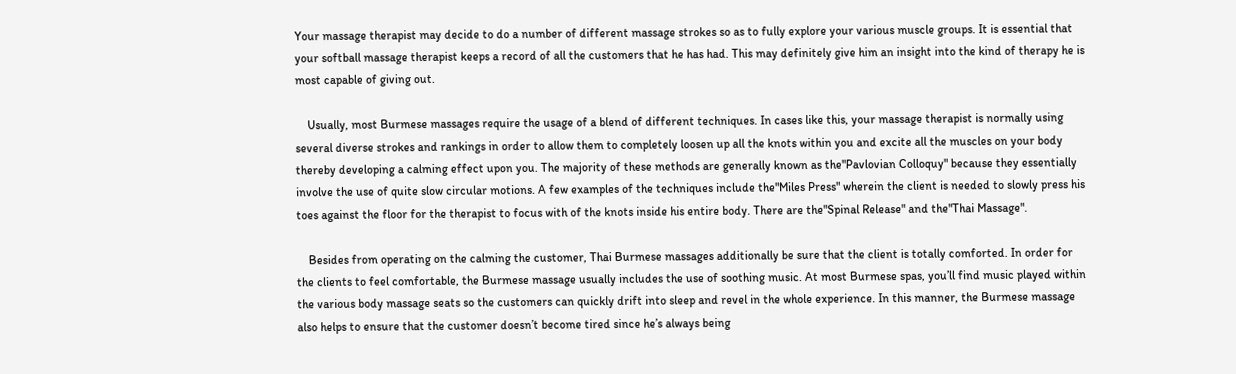Your massage therapist may decide to do a number of different massage strokes so as to fully explore your various muscle groups. It is essential that your softball massage therapist keeps a record of all the customers that he has had. This may definitely give him an insight into the kind of therapy he is most capable of giving out.

    Usually, most Burmese massages require the usage of a blend of different techniques. In cases like this, your massage therapist is normally using several diverse strokes and rankings in order to allow them to completely loosen up all the knots within you and excite all the muscles on your body thereby developing a calming effect upon you. The majority of these methods are generally known as the"Pavlovian Colloquy" because they essentially involve the use of quite slow circular motions. A few examples of the techniques include the"Miles Press" wherein the client is needed to slowly press his toes against the floor for the therapist to focus with of the knots inside his entire body. There are the"Spinal Release" and the"Thai Massage".

    Besides from operating on the calming the customer, Thai Burmese massages additionally be sure that the client is totally comforted. In order for the clients to feel comfortable, the Burmese massage usually includes the use of soothing music. At most Burmese spas, you’ll find music played within the various body massage seats so the customers can quickly drift into sleep and revel in the whole experience. In this manner, the Burmese massage also helps to ensure that the customer doesn’t become tired since he’s always being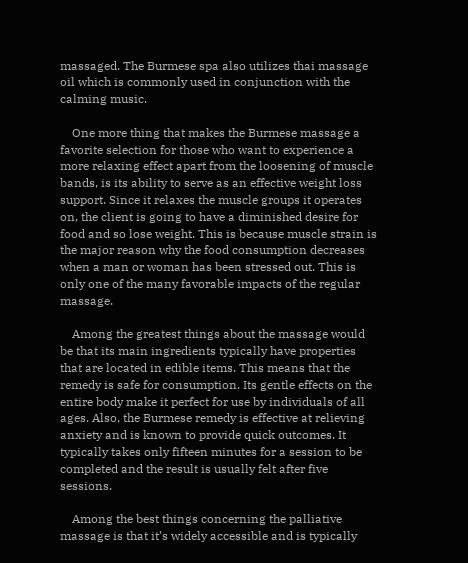massaged. The Burmese spa also utilizes thai massage oil which is commonly used in conjunction with the calming music.

    One more thing that makes the Burmese massage a favorite selection for those who want to experience a more relaxing effect apart from the loosening of muscle bands, is its ability to serve as an effective weight loss support. Since it relaxes the muscle groups it operates on, the client is going to have a diminished desire for food and so lose weight. This is because muscle strain is the major reason why the food consumption decreases when a man or woman has been stressed out. This is only one of the many favorable impacts of the regular massage.

    Among the greatest things about the massage would be that its main ingredients typically have properties that are located in edible items. This means that the remedy is safe for consumption. Its gentle effects on the entire body make it perfect for use by individuals of all ages. Also, the Burmese remedy is effective at relieving anxiety and is known to provide quick outcomes. It typically takes only fifteen minutes for a session to be completed and the result is usually felt after five sessions.

    Among the best things concerning the palliative massage is that it’s widely accessible and is typically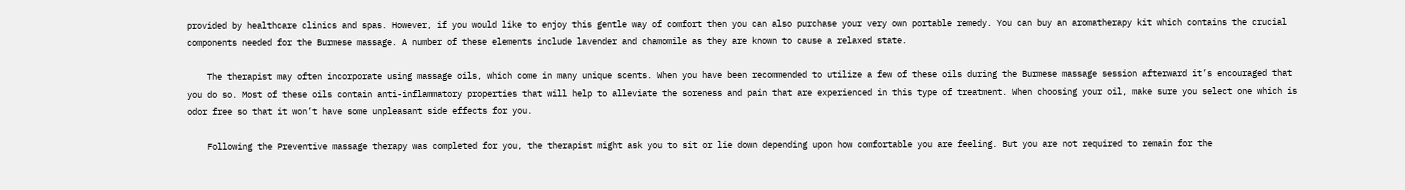provided by healthcare clinics and spas. However, if you would like to enjoy this gentle way of comfort then you can also purchase your very own portable remedy. You can buy an aromatherapy kit which contains the crucial components needed for the Burmese massage. A number of these elements include lavender and chamomile as they are known to cause a relaxed state.

    The therapist may often incorporate using massage oils, which come in many unique scents. When you have been recommended to utilize a few of these oils during the Burmese massage session afterward it’s encouraged that you do so. Most of these oils contain anti-inflammatory properties that will help to alleviate the soreness and pain that are experienced in this type of treatment. When choosing your oil, make sure you select one which is odor free so that it won’t have some unpleasant side effects for you.

    Following the Preventive massage therapy was completed for you, the therapist might ask you to sit or lie down depending upon how comfortable you are feeling. But you are not required to remain for the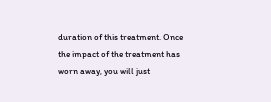duration of this treatment. Once the impact of the treatment has worn away, you will just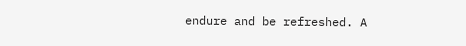endure and be refreshed. A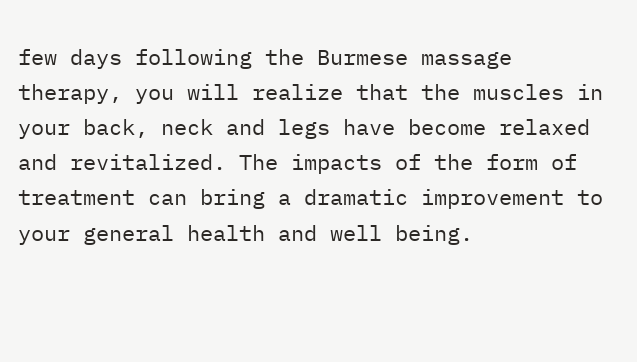few days following the Burmese massage therapy, you will realize that the muscles in your back, neck and legs have become relaxed and revitalized. The impacts of the form of treatment can bring a dramatic improvement to your general health and well being.